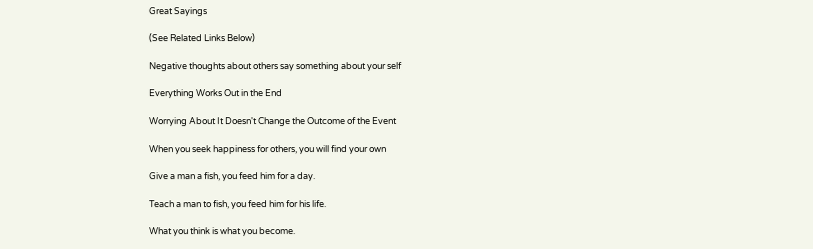Great Sayings

(See Related Links Below)

Negative thoughts about others say something about your self

Everything Works Out in the End

Worrying About It Doesn't Change the Outcome of the Event

When you seek happiness for others, you will find your own

Give a man a fish, you feed him for a day.

Teach a man to fish, you feed him for his life.

What you think is what you become.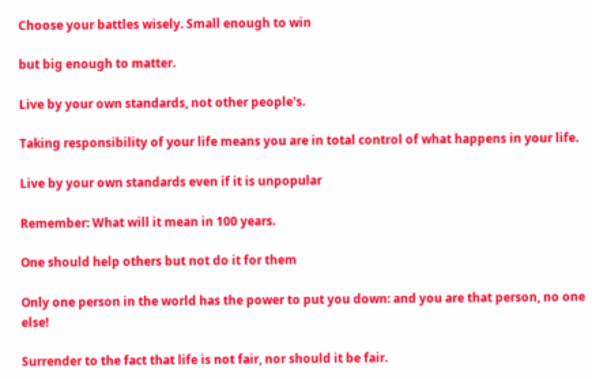Choose your battles wisely. Small enough to win

but big enough to matter.

Live by your own standards, not other people's.

Taking responsibility of your life means you are in total control of what happens in your life.

Live by your own standards even if it is unpopular

Remember: What will it mean in 100 years.

One should help others but not do it for them

Only one person in the world has the power to put you down: and you are that person, no one else!

Surrender to the fact that life is not fair, nor should it be fair.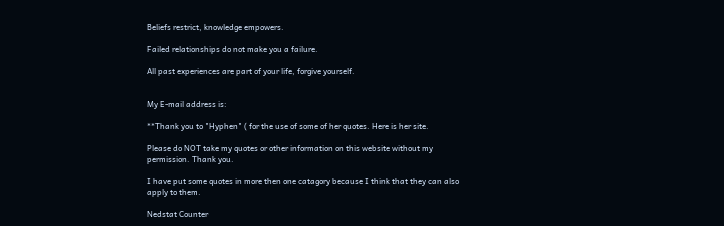Beliefs restrict, knowledge empowers.

Failed relationships do not make you a failure.

All past experiences are part of your life, forgive yourself.


My E-mail address is:

**Thank you to "Hyphen" ( for the use of some of her quotes. Here is her site.

Please do NOT take my quotes or other information on this website without my permission. Thank you.

I have put some quotes in more then one catagory because I think that they can also apply to them.

Nedstat Counter